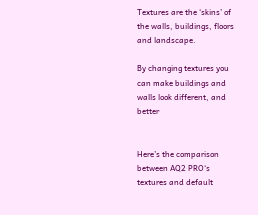Textures are the ‘skins’ of the walls, buildings, floors and landscape.

By changing textures you can make buildings and walls look different, and better


Here’s the comparison between AQ2 PRO‘s textures and default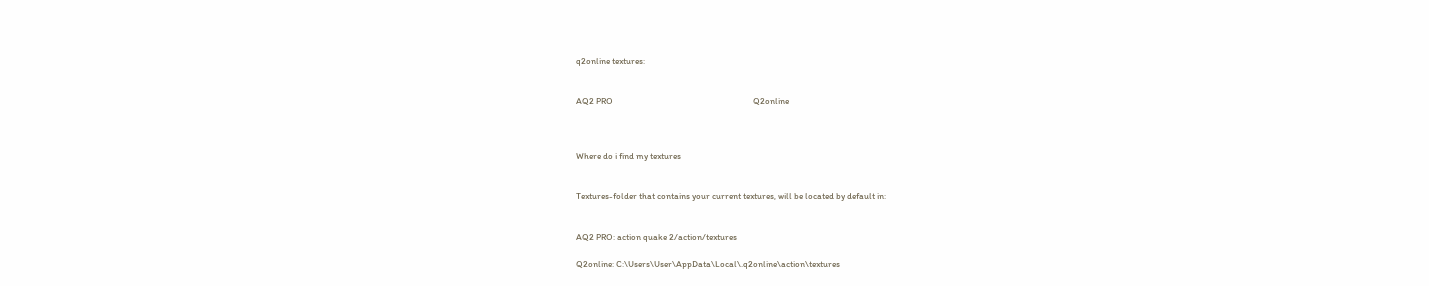q2online textures:


AQ2 PRO                                                                      Q2online



Where do i find my textures


Textures-folder that contains your current textures, will be located by default in:


AQ2 PRO: action quake 2/action/textures

Q2online: C:\Users\User\AppData\Local\.q2online\action\textures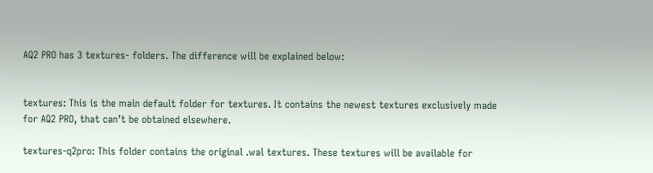AQ2 PRO has 3 textures- folders. The difference will be explained below:


textures: This is the main default folder for textures. It contains the newest textures exclusively made for AQ2 PRO, that can’t be obtained elsewhere.

textures-q2pro: This folder contains the original .wal textures. These textures will be available for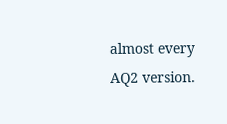almost every AQ2 version.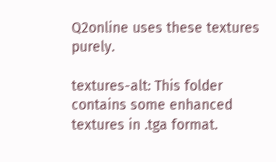Q2online uses these textures purely.

textures-alt: This folder contains some enhanced textures in .tga format.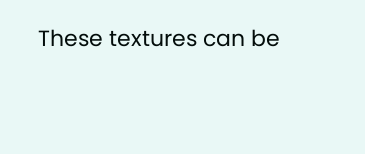These textures can be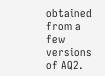obtained from a  few versions of AQ2.